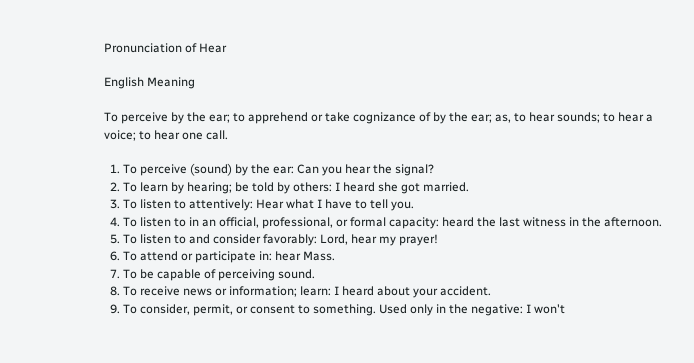Pronunciation of Hear

English Meaning

To perceive by the ear; to apprehend or take cognizance of by the ear; as, to hear sounds; to hear a voice; to hear one call.

  1. To perceive (sound) by the ear: Can you hear the signal?
  2. To learn by hearing; be told by others: I heard she got married.
  3. To listen to attentively: Hear what I have to tell you.
  4. To listen to in an official, professional, or formal capacity: heard the last witness in the afternoon.
  5. To listen to and consider favorably: Lord, hear my prayer!
  6. To attend or participate in: hear Mass.
  7. To be capable of perceiving sound.
  8. To receive news or information; learn: I heard about your accident.
  9. To consider, permit, or consent to something. Used only in the negative: I won't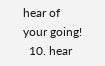hear of your going!
  10. hear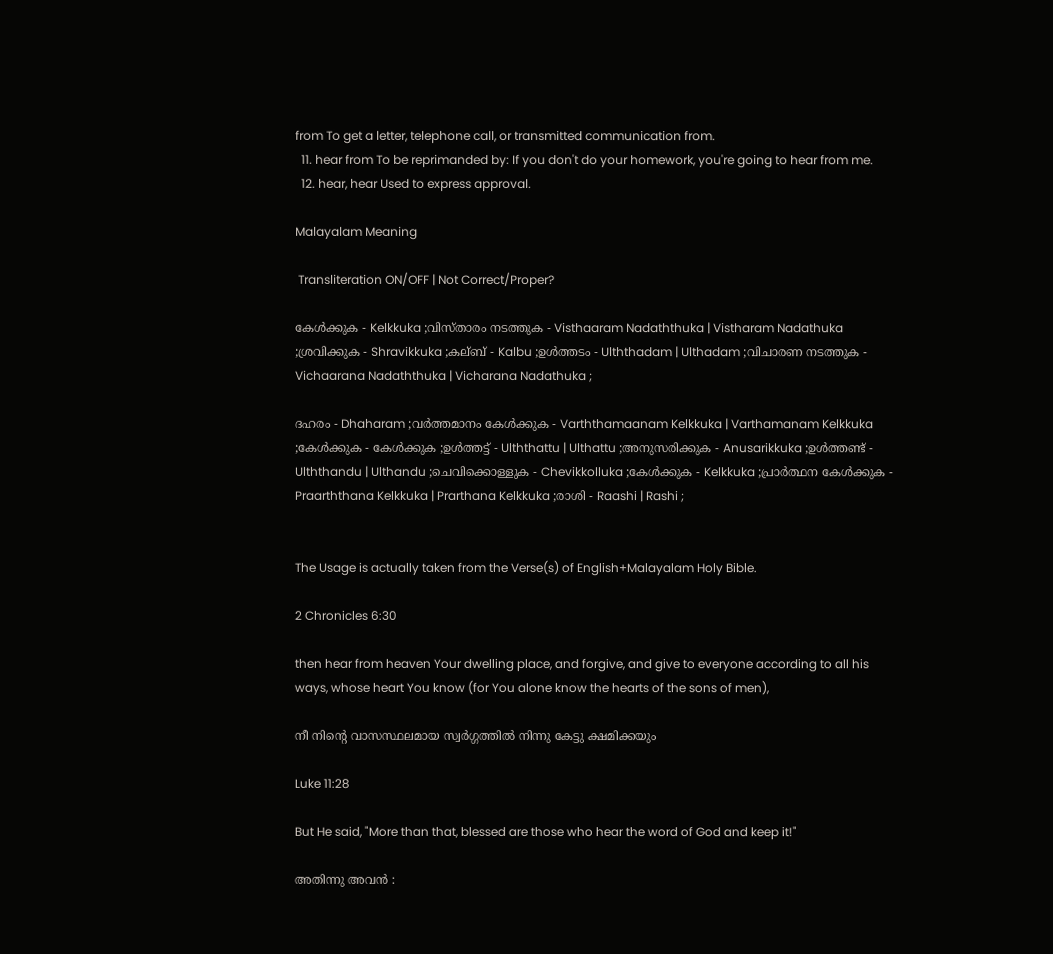from To get a letter, telephone call, or transmitted communication from.
  11. hear from To be reprimanded by: If you don't do your homework, you're going to hear from me.
  12. hear, hear Used to express approval.

Malayalam Meaning

 Transliteration ON/OFF | Not Correct/Proper?

കേള്‍ക്കുക - Kelkkuka ;വിസ്‌താരം നടത്തുക - Visthaaram Nadaththuka | Vistharam Nadathuka ;ശ്രവിക്കുക - Shravikkuka ;കല്ബ് - Kalbu ;ഉള്‍ത്തടം - Ulththadam | Ulthadam ;വിചാരണ നടത്തുക - Vichaarana Nadaththuka | Vicharana Nadathuka ;

ദഹരം - Dhaharam ;വര്‍ത്തമാനം കേള്‍ക്കുക - Varththamaanam Kelkkuka | Varthamanam Kelkkuka ;കേള്‍ക്കുക - കേള്‍ക്കുക ;ഉള്‍ത്തട്ട് - Ulththattu | Ulthattu ;അനുസരിക്കുക - Anusarikkuka ;ഉള്‍ത്തണ്ട് - Ulththandu | Ulthandu ;ചെവിക്കൊള്ളുക - Chevikkolluka ;കേൾക്കുക - Kelkkuka ;പ്രാര്‍ത്ഥന കേള്‍ക്കുക - Praarththana Kelkkuka | Prarthana Kelkkuka ;രാശി - Raashi | Rashi ;


The Usage is actually taken from the Verse(s) of English+Malayalam Holy Bible.

2 Chronicles 6:30

then hear from heaven Your dwelling place, and forgive, and give to everyone according to all his ways, whose heart You know (for You alone know the hearts of the sons of men),

നീ നിന്റെ വാസസ്ഥലമായ സ്വർഗ്ഗത്തിൽ നിന്നു കേട്ടു ക്ഷമിക്കയും

Luke 11:28

But He said, "More than that, blessed are those who hear the word of God and keep it!"

അതിന്നു അവൻ :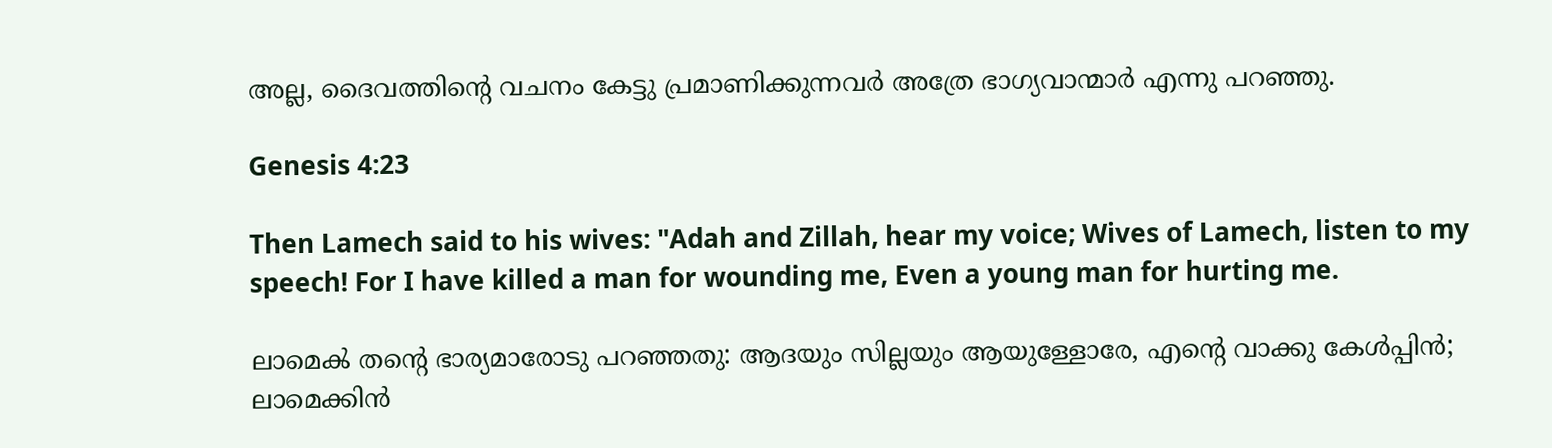അല്ല, ദൈവത്തിന്റെ വചനം കേട്ടു പ്രമാണിക്കുന്നവർ അത്രേ ഭാഗ്യവാന്മാർ എന്നു പറഞ്ഞു.

Genesis 4:23

Then Lamech said to his wives: "Adah and Zillah, hear my voice; Wives of Lamech, listen to my speech! For I have killed a man for wounding me, Even a young man for hurting me.

ലാമെൿ തന്റെ ഭാര്യമാരോടു പറഞ്ഞതു: ആദയും സില്ലയും ആയുള്ളോരേ, എന്റെ വാക്കു കേൾപ്പിൻ; ലാമെക്കിൻ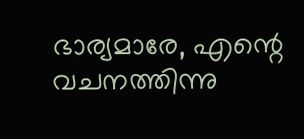ഭാര്യമാരേ, എന്റെ വചനത്തിന്നു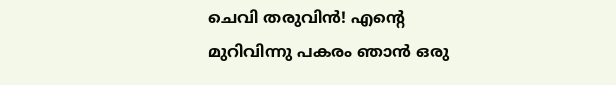ചെവി തരുവിൻ! എന്റെ മുറിവിന്നു പകരം ഞാൻ ഒരു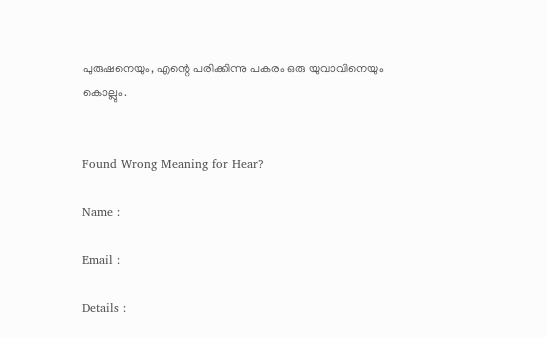പുരുഷനെയും, എന്റെ പരിക്കിന്നു പകരം ഒരു യുവാവിനെയും കൊല്ലും.


Found Wrong Meaning for Hear?

Name :

Email :

Details :